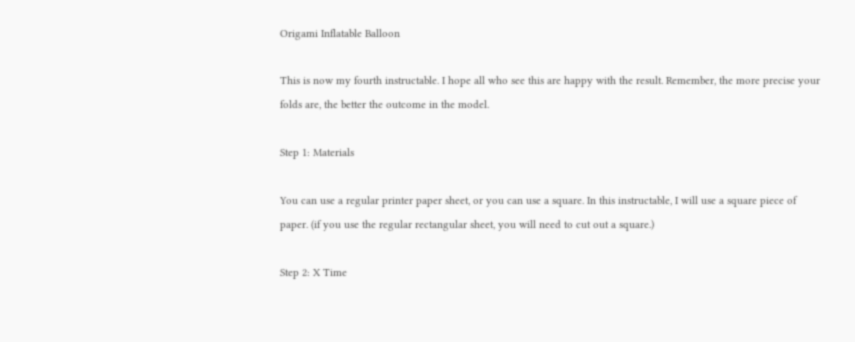Origami Inflatable Balloon

This is now my fourth instructable. I hope all who see this are happy with the result. Remember, the more precise your folds are, the better the outcome in the model.

Step 1: Materials

You can use a regular printer paper sheet, or you can use a square. In this instructable, I will use a square piece of paper. (if you use the regular rectangular sheet, you will need to cut out a square.)

Step 2: X Time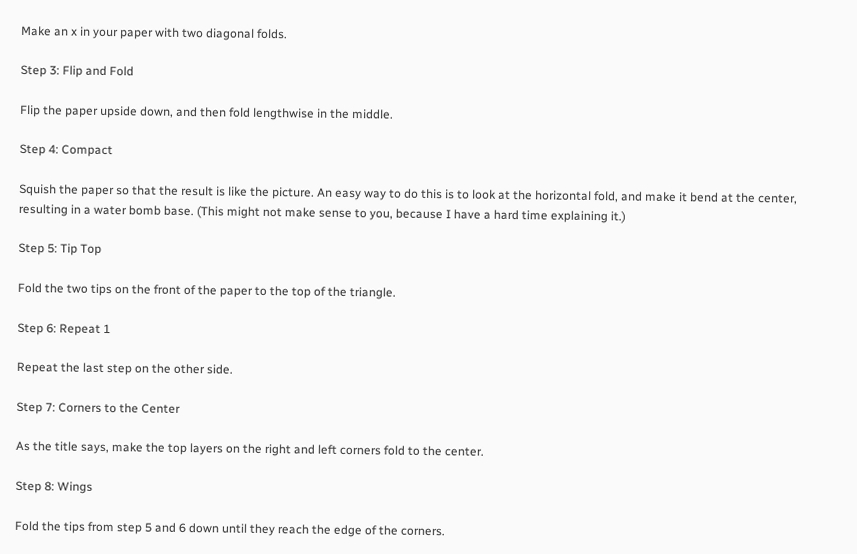Make an x in your paper with two diagonal folds.

Step 3: Flip and Fold

Flip the paper upside down, and then fold lengthwise in the middle.

Step 4: Compact

Squish the paper so that the result is like the picture. An easy way to do this is to look at the horizontal fold, and make it bend at the center, resulting in a water bomb base. (This might not make sense to you, because I have a hard time explaining it.)

Step 5: Tip Top

Fold the two tips on the front of the paper to the top of the triangle.

Step 6: Repeat 1

Repeat the last step on the other side.

Step 7: Corners to the Center

As the title says, make the top layers on the right and left corners fold to the center.

Step 8: Wings

Fold the tips from step 5 and 6 down until they reach the edge of the corners.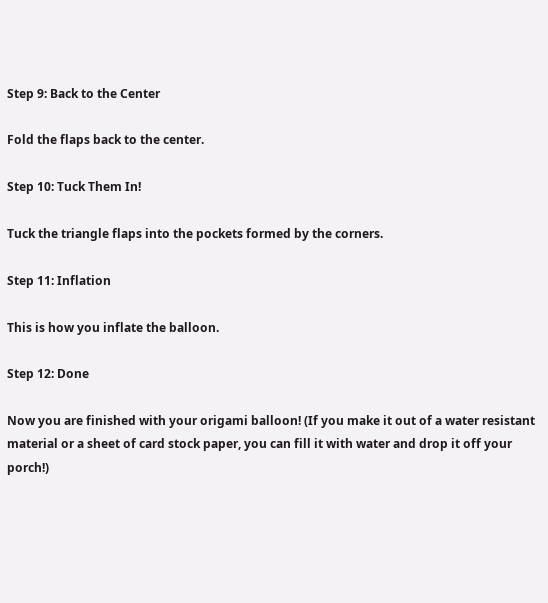Step 9: Back to the Center

Fold the flaps back to the center.

Step 10: Tuck Them In!

Tuck the triangle flaps into the pockets formed by the corners.

Step 11: Inflation

This is how you inflate the balloon.

Step 12: Done

Now you are finished with your origami balloon! (If you make it out of a water resistant material or a sheet of card stock paper, you can fill it with water and drop it off your porch!)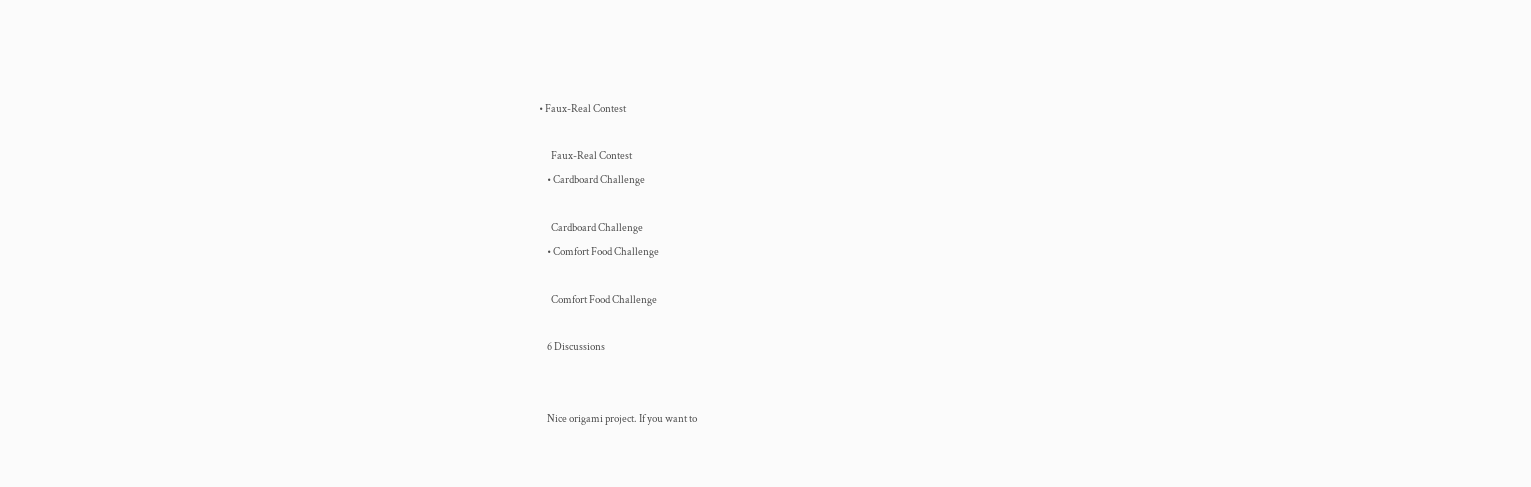• Faux-Real Contest

      Faux-Real Contest
    • Cardboard Challenge

      Cardboard Challenge
    • Comfort Food Challenge

      Comfort Food Challenge

    6 Discussions


    Nice origami project. If you want to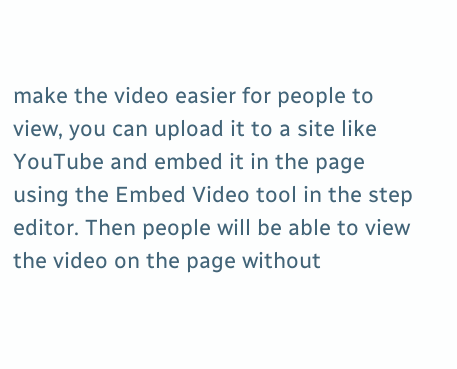make the video easier for people to view, you can upload it to a site like YouTube and embed it in the page using the Embed Video tool in the step editor. Then people will be able to view the video on the page without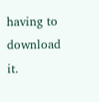having to download it.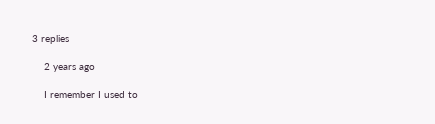3 replies

    2 years ago

    I remember I used to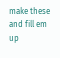make these and fill em up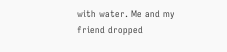with water. Me and my friend dropped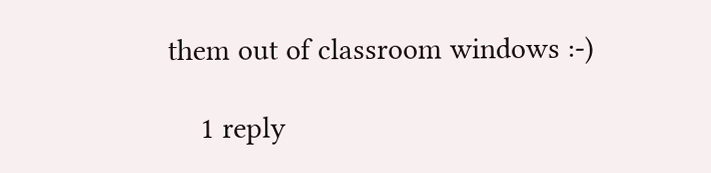them out of classroom windows :-)

    1 reply